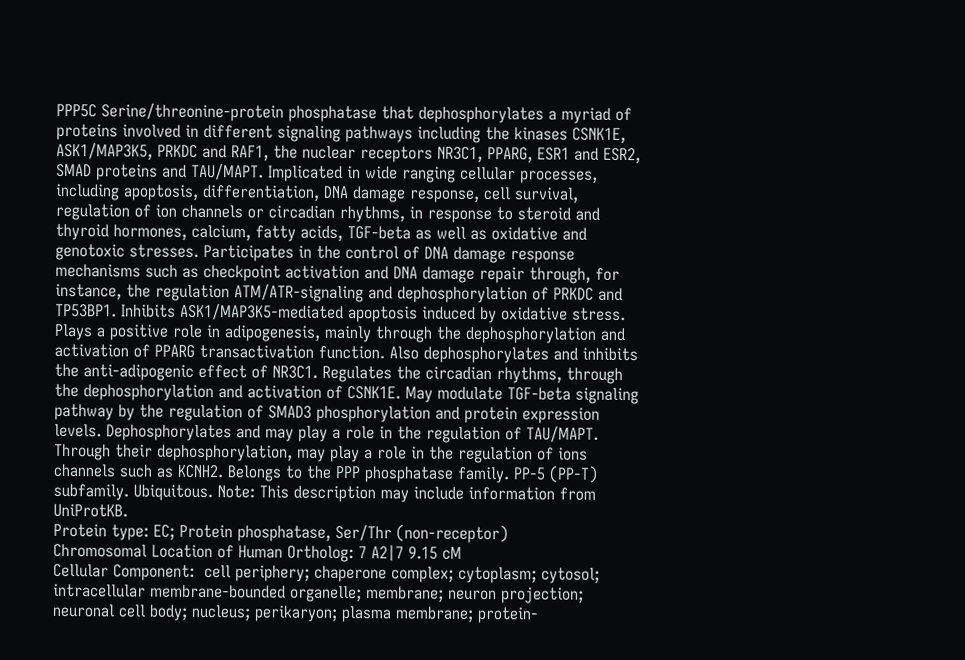PPP5C Serine/threonine-protein phosphatase that dephosphorylates a myriad of proteins involved in different signaling pathways including the kinases CSNK1E, ASK1/MAP3K5, PRKDC and RAF1, the nuclear receptors NR3C1, PPARG, ESR1 and ESR2, SMAD proteins and TAU/MAPT. Implicated in wide ranging cellular processes, including apoptosis, differentiation, DNA damage response, cell survival, regulation of ion channels or circadian rhythms, in response to steroid and thyroid hormones, calcium, fatty acids, TGF-beta as well as oxidative and genotoxic stresses. Participates in the control of DNA damage response mechanisms such as checkpoint activation and DNA damage repair through, for instance, the regulation ATM/ATR-signaling and dephosphorylation of PRKDC and TP53BP1. Inhibits ASK1/MAP3K5-mediated apoptosis induced by oxidative stress. Plays a positive role in adipogenesis, mainly through the dephosphorylation and activation of PPARG transactivation function. Also dephosphorylates and inhibits the anti-adipogenic effect of NR3C1. Regulates the circadian rhythms, through the dephosphorylation and activation of CSNK1E. May modulate TGF-beta signaling pathway by the regulation of SMAD3 phosphorylation and protein expression levels. Dephosphorylates and may play a role in the regulation of TAU/MAPT. Through their dephosphorylation, may play a role in the regulation of ions channels such as KCNH2. Belongs to the PPP phosphatase family. PP-5 (PP-T) subfamily. Ubiquitous. Note: This description may include information from UniProtKB.
Protein type: EC; Protein phosphatase, Ser/Thr (non-receptor)
Chromosomal Location of Human Ortholog: 7 A2|7 9.15 cM
Cellular Component:  cell periphery; chaperone complex; cytoplasm; cytosol; intracellular membrane-bounded organelle; membrane; neuron projection; neuronal cell body; nucleus; perikaryon; plasma membrane; protein-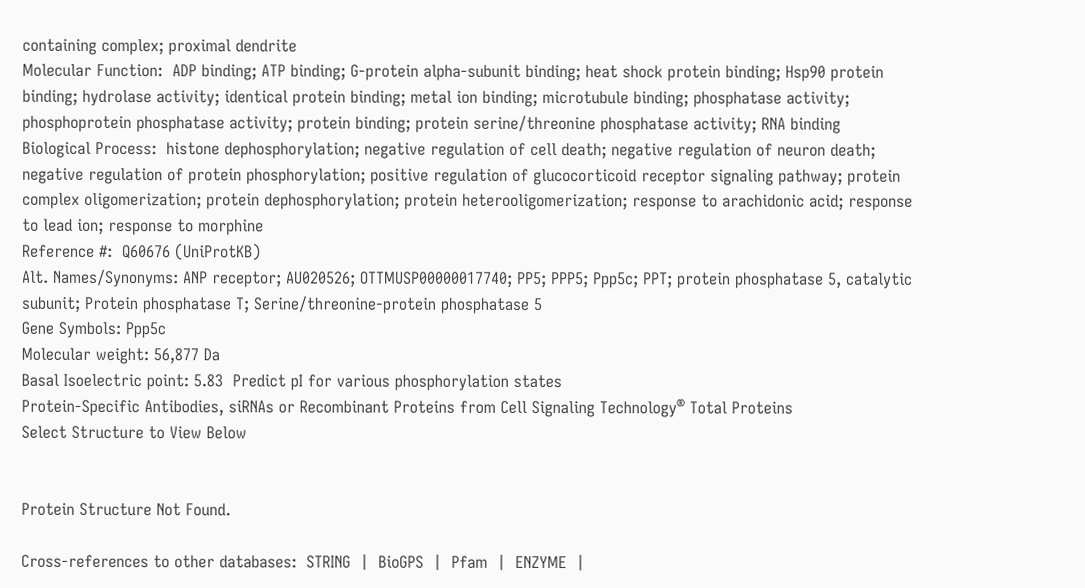containing complex; proximal dendrite
Molecular Function:  ADP binding; ATP binding; G-protein alpha-subunit binding; heat shock protein binding; Hsp90 protein binding; hydrolase activity; identical protein binding; metal ion binding; microtubule binding; phosphatase activity; phosphoprotein phosphatase activity; protein binding; protein serine/threonine phosphatase activity; RNA binding
Biological Process:  histone dephosphorylation; negative regulation of cell death; negative regulation of neuron death; negative regulation of protein phosphorylation; positive regulation of glucocorticoid receptor signaling pathway; protein complex oligomerization; protein dephosphorylation; protein heterooligomerization; response to arachidonic acid; response to lead ion; response to morphine
Reference #:  Q60676 (UniProtKB)
Alt. Names/Synonyms: ANP receptor; AU020526; OTTMUSP00000017740; PP5; PPP5; Ppp5c; PPT; protein phosphatase 5, catalytic subunit; Protein phosphatase T; Serine/threonine-protein phosphatase 5
Gene Symbols: Ppp5c
Molecular weight: 56,877 Da
Basal Isoelectric point: 5.83  Predict pI for various phosphorylation states
Protein-Specific Antibodies, siRNAs or Recombinant Proteins from Cell Signaling Technology® Total Proteins
Select Structure to View Below


Protein Structure Not Found.

Cross-references to other databases:  STRING  |  BioGPS  |  Pfam  |  ENZYME  |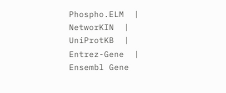Phospho.ELM  |  NetworKIN  |  UniProtKB  |  Entrez-Gene  |  Ensembl Gene